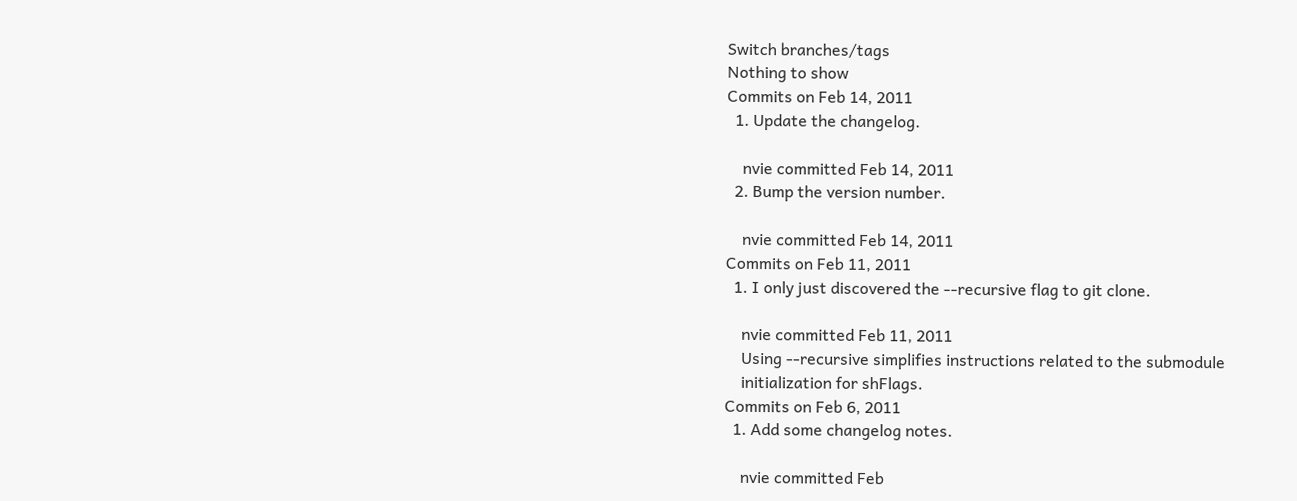Switch branches/tags
Nothing to show
Commits on Feb 14, 2011
  1. Update the changelog.

    nvie committed Feb 14, 2011
  2. Bump the version number.

    nvie committed Feb 14, 2011
Commits on Feb 11, 2011
  1. I only just discovered the --recursive flag to git clone.

    nvie committed Feb 11, 2011
    Using --recursive simplifies instructions related to the submodule
    initialization for shFlags.
Commits on Feb 6, 2011
  1. Add some changelog notes.

    nvie committed Feb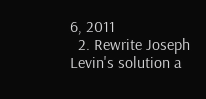6, 2011
  2. Rewrite Joseph Levin's solution a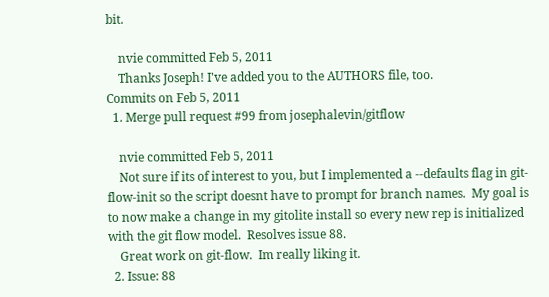bit.

    nvie committed Feb 5, 2011
    Thanks Joseph! I've added you to the AUTHORS file, too.
Commits on Feb 5, 2011
  1. Merge pull request #99 from josephalevin/gitflow

    nvie committed Feb 5, 2011
    Not sure if its of interest to you, but I implemented a --defaults flag in git-flow-init so the script doesnt have to prompt for branch names.  My goal is to now make a change in my gitolite install so every new rep is initialized with the git flow model.  Resolves issue 88.
    Great work on git-flow.  Im really liking it.
  2. Issue: 88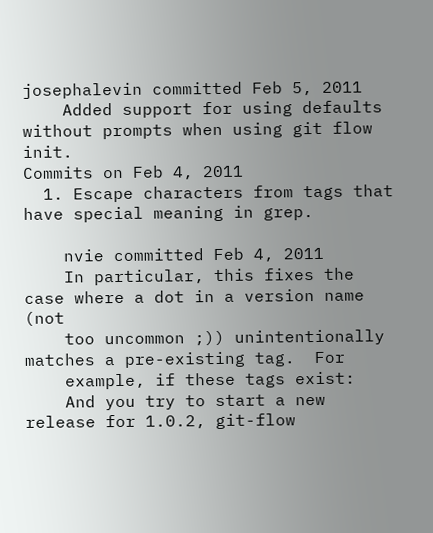josephalevin committed Feb 5, 2011
    Added support for using defaults without prompts when using git flow init.
Commits on Feb 4, 2011
  1. Escape characters from tags that have special meaning in grep.

    nvie committed Feb 4, 2011
    In particular, this fixes the case where a dot in a version name (not
    too uncommon ;)) unintentionally matches a pre-existing tag.  For
    example, if these tags exist:
    And you try to start a new release for 1.0.2, git-flow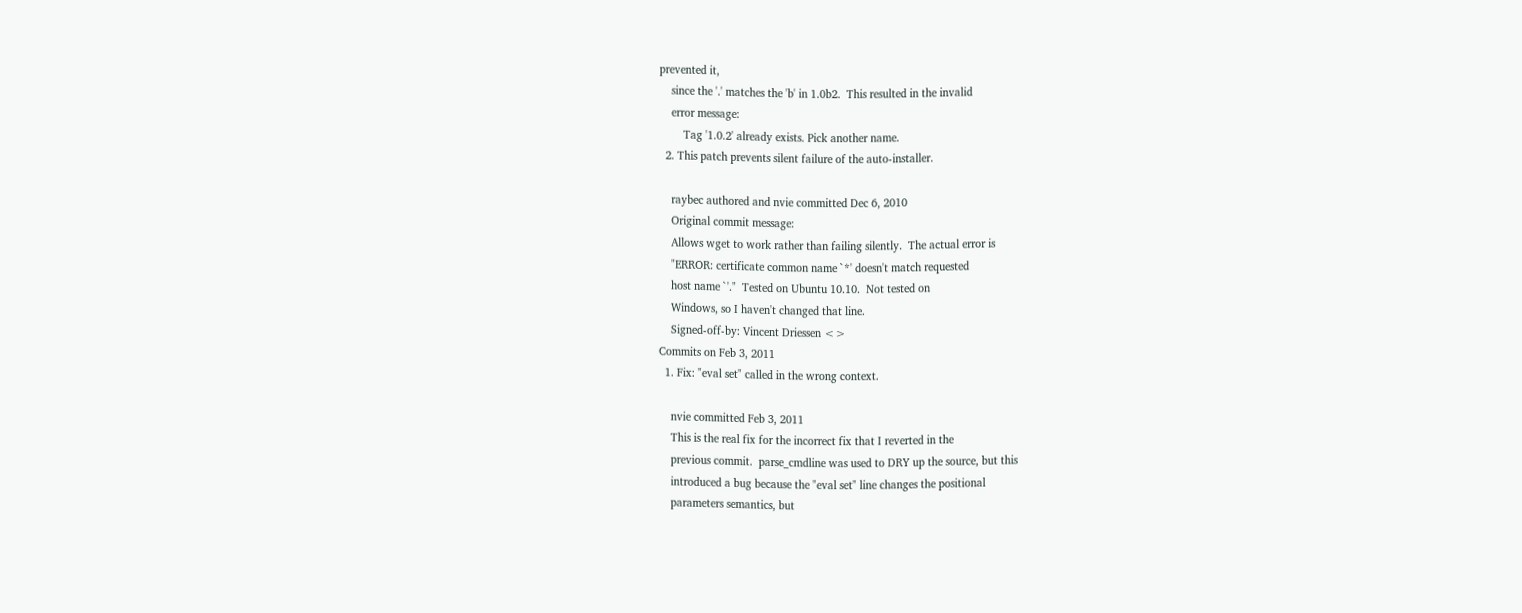prevented it,
    since the '.' matches the 'b' in 1.0b2.  This resulted in the invalid
    error message:
        Tag '1.0.2' already exists. Pick another name.
  2. This patch prevents silent failure of the auto-installer.

    raybec authored and nvie committed Dec 6, 2010
    Original commit message:
    Allows wget to work rather than failing silently.  The actual error is
    "ERROR: certificate common name `*' doesn't match requested
    host name `'."  Tested on Ubuntu 10.10.  Not tested on
    Windows, so I haven't changed that line.
    Signed-off-by: Vincent Driessen <>
Commits on Feb 3, 2011
  1. Fix: "eval set" called in the wrong context.

    nvie committed Feb 3, 2011
    This is the real fix for the incorrect fix that I reverted in the
    previous commit.  parse_cmdline was used to DRY up the source, but this
    introduced a bug because the "eval set" line changes the positional
    parameters semantics, but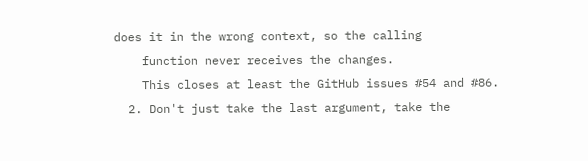does it in the wrong context, so the calling
    function never receives the changes.
    This closes at least the GitHub issues #54 and #86.
  2. Don't just take the last argument, take the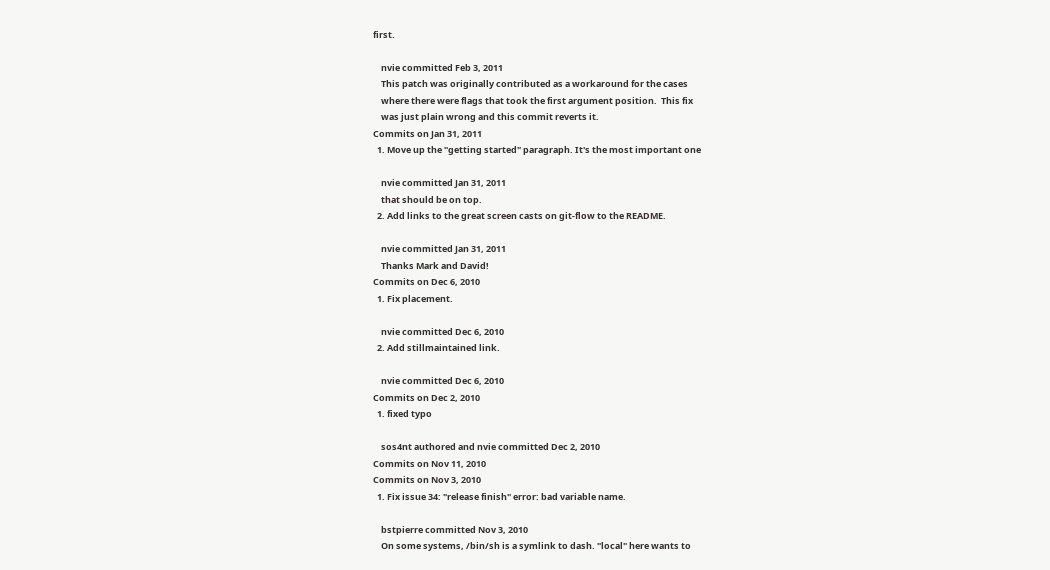first.

    nvie committed Feb 3, 2011
    This patch was originally contributed as a workaround for the cases
    where there were flags that took the first argument position.  This fix
    was just plain wrong and this commit reverts it.
Commits on Jan 31, 2011
  1. Move up the "getting started" paragraph. It's the most important one

    nvie committed Jan 31, 2011
    that should be on top.
  2. Add links to the great screen casts on git-flow to the README.

    nvie committed Jan 31, 2011
    Thanks Mark and David!
Commits on Dec 6, 2010
  1. Fix placement.

    nvie committed Dec 6, 2010
  2. Add stillmaintained link.

    nvie committed Dec 6, 2010
Commits on Dec 2, 2010
  1. fixed typo

    sos4nt authored and nvie committed Dec 2, 2010
Commits on Nov 11, 2010
Commits on Nov 3, 2010
  1. Fix issue 34: "release finish" error: bad variable name.

    bstpierre committed Nov 3, 2010
    On some systems, /bin/sh is a symlink to dash. "local" here wants to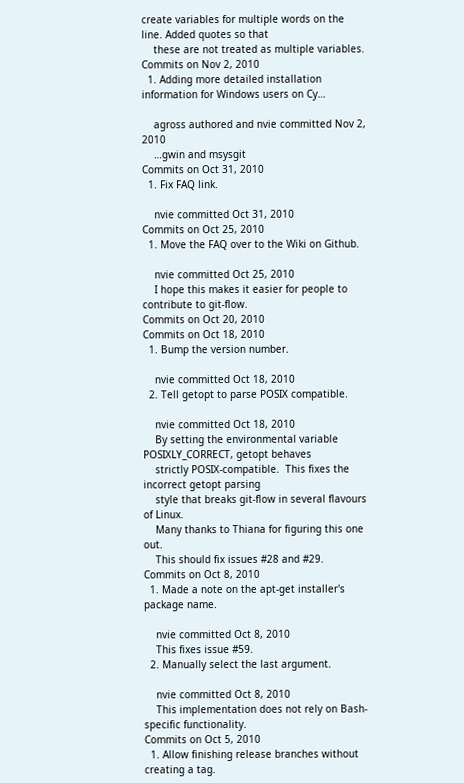create variables for multiple words on the line. Added quotes so that
    these are not treated as multiple variables.
Commits on Nov 2, 2010
  1. Adding more detailed installation information for Windows users on Cy…

    agross authored and nvie committed Nov 2, 2010
    …gwin and msysgit
Commits on Oct 31, 2010
  1. Fix FAQ link.

    nvie committed Oct 31, 2010
Commits on Oct 25, 2010
  1. Move the FAQ over to the Wiki on Github.

    nvie committed Oct 25, 2010
    I hope this makes it easier for people to contribute to git-flow.
Commits on Oct 20, 2010
Commits on Oct 18, 2010
  1. Bump the version number.

    nvie committed Oct 18, 2010
  2. Tell getopt to parse POSIX compatible.

    nvie committed Oct 18, 2010
    By setting the environmental variable POSIXLY_CORRECT, getopt behaves
    strictly POSIX-compatible.  This fixes the incorrect getopt parsing
    style that breaks git-flow in several flavours of Linux.
    Many thanks to Thiana for figuring this one out.
    This should fix issues #28 and #29.
Commits on Oct 8, 2010
  1. Made a note on the apt-get installer's package name.

    nvie committed Oct 8, 2010
    This fixes issue #59.
  2. Manually select the last argument.

    nvie committed Oct 8, 2010
    This implementation does not rely on Bash-specific functionality.
Commits on Oct 5, 2010
  1. Allow finishing release branches without creating a tag.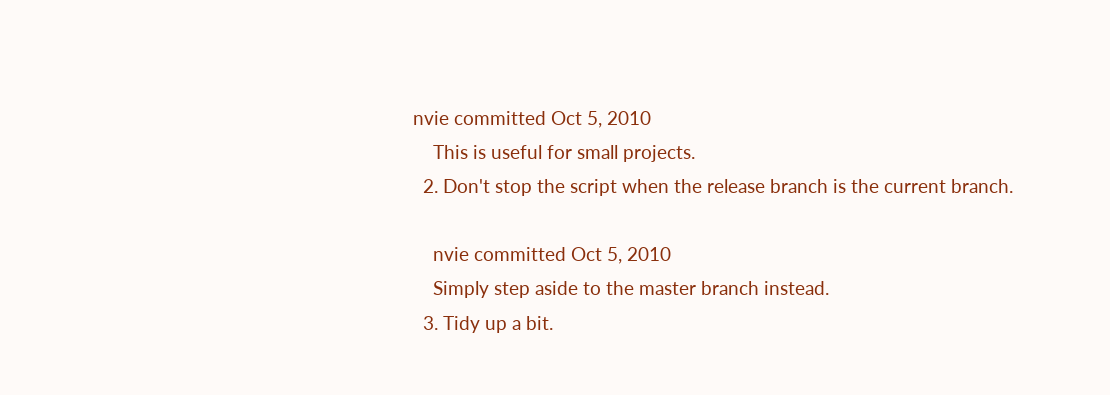nvie committed Oct 5, 2010
    This is useful for small projects.
  2. Don't stop the script when the release branch is the current branch.

    nvie committed Oct 5, 2010
    Simply step aside to the master branch instead.
  3. Tidy up a bit.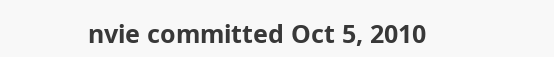nvie committed Oct 5, 2010